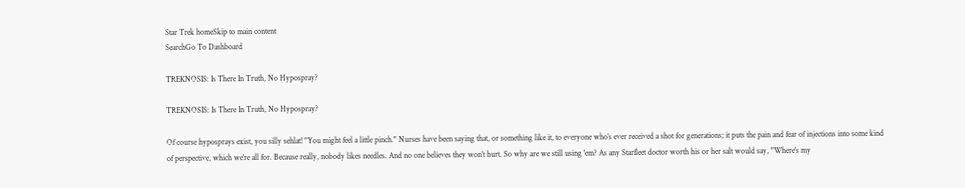Star Trek homeSkip to main content
SearchGo To Dashboard

TREKNOSIS: Is There In Truth, No Hypospray?

TREKNOSIS: Is There In Truth, No Hypospray?

Of course hyposprays exist, you silly sehlat! "You might feel a little pinch." Nurses have been saying that, or something like it, to everyone who’s ever received a shot for generations; it puts the pain and fear of injections into some kind of perspective, which we're all for. Because really, nobody likes needles. And no one believes they won’t hurt. So why are we still using 'em? As any Starfleet doctor worth his or her salt would say, "Where's my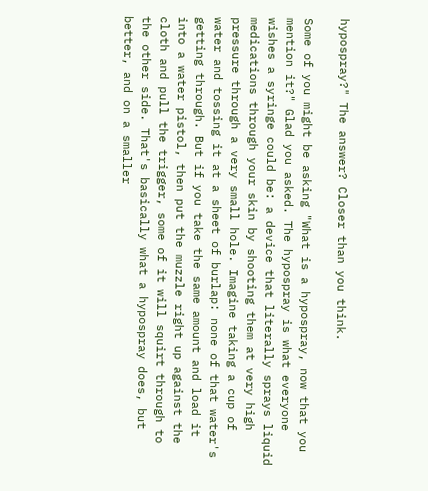hypospray?" The answer? Closer than you think.

Some of you might be asking "What is a hypospray, now that you mention it?" Glad you asked. The hypospray is what everyone wishes a syringe could be: a device that literally sprays liquid medications through your skin by shooting them at very high pressure through a very small hole. Imagine taking a cup of water and tossing it at a sheet of burlap: none of that water's getting through. But if you take the same amount and load it into a water pistol, then put the muzzle right up against the cloth and pull the trigger, some of it will squirt through to the other side. That's basically what a hypospray does, but better, and on a smaller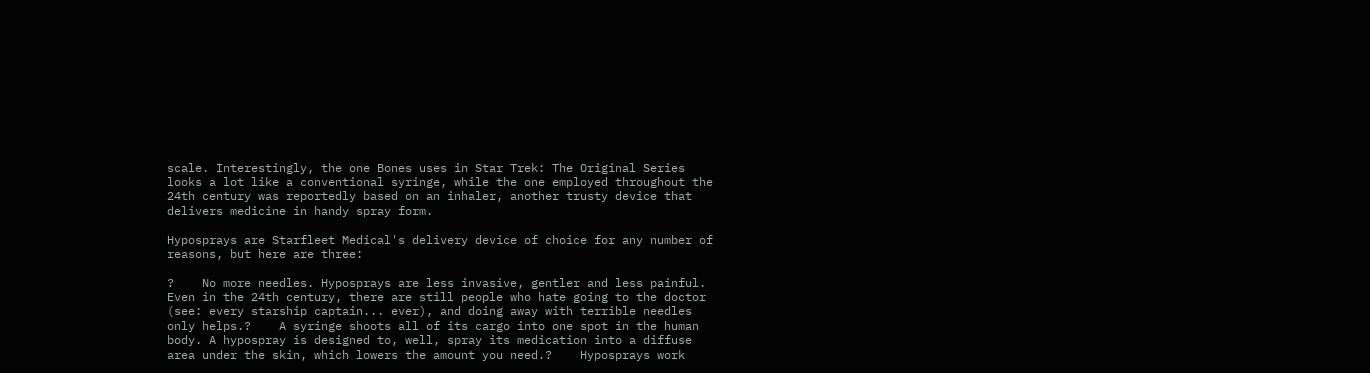scale. Interestingly, the one Bones uses in Star Trek: The Original Series looks a lot like a conventional syringe, while the one employed throughout the 24th century was reportedly based on an inhaler, another trusty device that delivers medicine in handy spray form.

Hyposprays are Starfleet Medical's delivery device of choice for any number of reasons, but here are three:

?    No more needles. Hyposprays are less invasive, gentler and less painful. Even in the 24th century, there are still people who hate going to the doctor (see: every starship captain... ever), and doing away with terrible needles only helps.?    A syringe shoots all of its cargo into one spot in the human body. A hypospray is designed to, well, spray its medication into a diffuse area under the skin, which lowers the amount you need.?    Hyposprays work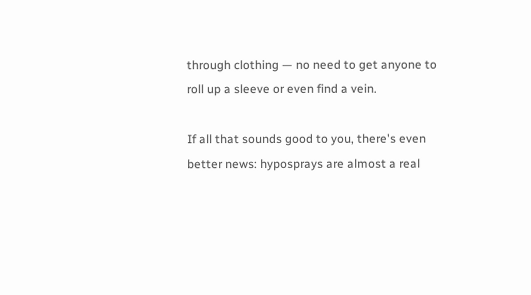through clothing — no need to get anyone to roll up a sleeve or even find a vein.

If all that sounds good to you, there's even better news: hyposprays are almost a real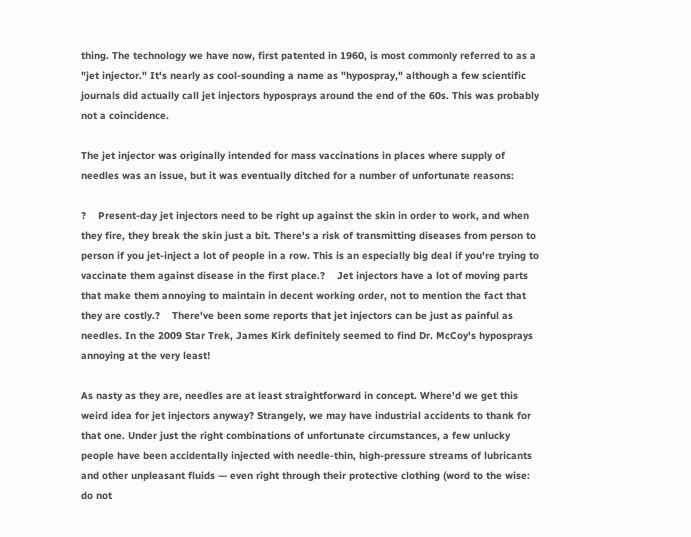thing. The technology we have now, first patented in 1960, is most commonly referred to as a "jet injector." It's nearly as cool-sounding a name as "hypospray," although a few scientific journals did actually call jet injectors hyposprays around the end of the 60s. This was probably not a coincidence.

The jet injector was originally intended for mass vaccinations in places where supply of needles was an issue, but it was eventually ditched for a number of unfortunate reasons:

?    Present-day jet injectors need to be right up against the skin in order to work, and when they fire, they break the skin just a bit. There's a risk of transmitting diseases from person to person if you jet-inject a lot of people in a row. This is an especially big deal if you're trying to vaccinate them against disease in the first place.?    Jet injectors have a lot of moving parts that make them annoying to maintain in decent working order, not to mention the fact that they are costly.?    There've been some reports that jet injectors can be just as painful as needles. In the 2009 Star Trek, James Kirk definitely seemed to find Dr. McCoy's hyposprays annoying at the very least!

As nasty as they are, needles are at least straightforward in concept. Where'd we get this weird idea for jet injectors anyway? Strangely, we may have industrial accidents to thank for that one. Under just the right combinations of unfortunate circumstances, a few unlucky people have been accidentally injected with needle-thin, high-pressure streams of lubricants and other unpleasant fluids — even right through their protective clothing (word to the wise: do not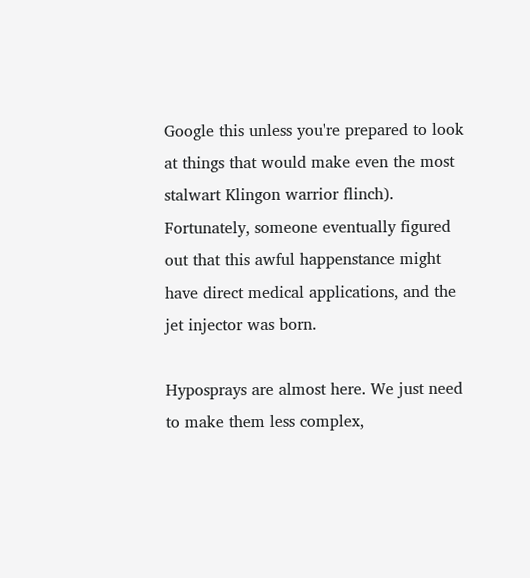Google this unless you're prepared to look at things that would make even the most stalwart Klingon warrior flinch). Fortunately, someone eventually figured out that this awful happenstance might have direct medical applications, and the jet injector was born.

Hyposprays are almost here. We just need to make them less complex,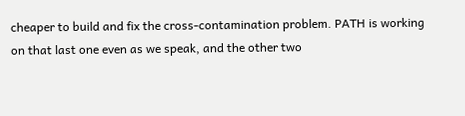cheaper to build and fix the cross-contamination problem. PATH is working on that last one even as we speak, and the other two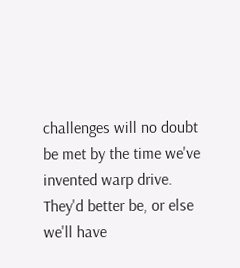challenges will no doubt be met by the time we've invented warp drive. They'd better be, or else we'll have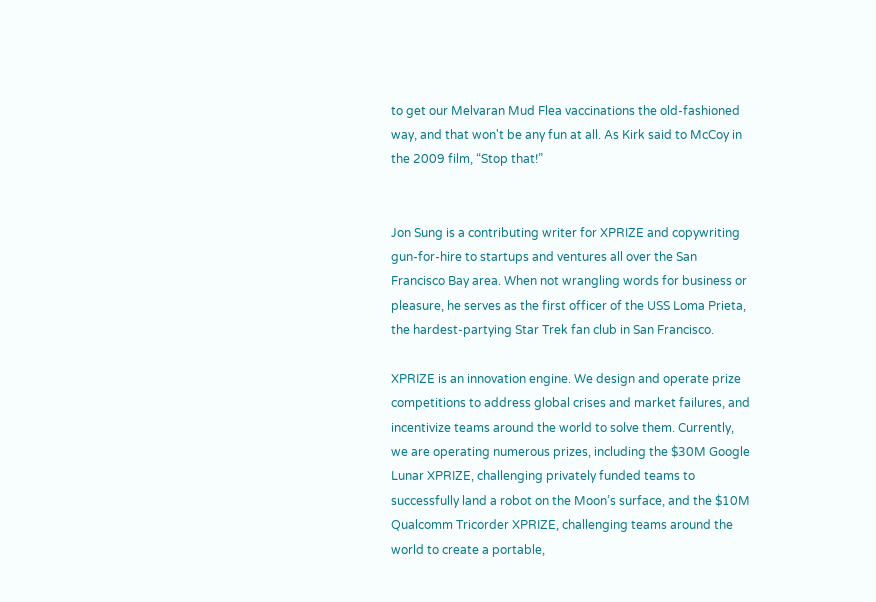to get our Melvaran Mud Flea vaccinations the old-fashioned way, and that won't be any fun at all. As Kirk said to McCoy in the 2009 film, “Stop that!”


Jon Sung is a contributing writer for XPRIZE and copywriting gun-for-hire to startups and ventures all over the San Francisco Bay area. When not wrangling words for business or pleasure, he serves as the first officer of the USS Loma Prieta, the hardest-partying Star Trek fan club in San Francisco.

XPRIZE is an innovation engine. We design and operate prize competitions to address global crises and market failures, and incentivize teams around the world to solve them. Currently, we are operating numerous prizes, including the $30M Google Lunar XPRIZE, challenging privately funded teams to successfully land a robot on the Moon’s surface, and the $10M Qualcomm Tricorder XPRIZE, challenging teams around the world to create a portable,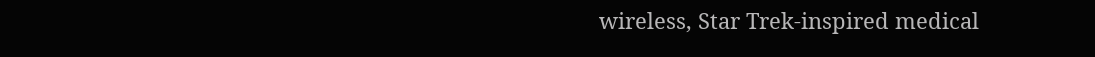wireless, Star Trek-inspired medical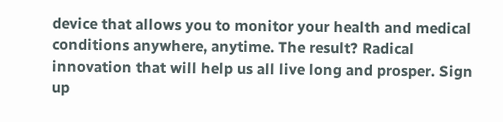device that allows you to monitor your health and medical conditions anywhere, anytime. The result? Radical innovation that will help us all live long and prosper. Sign up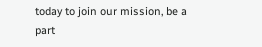today to join our mission, be a part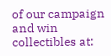of our campaign and win collectibles at: